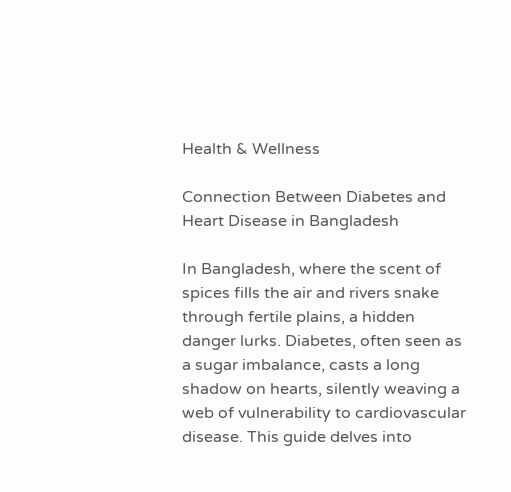Health & Wellness

Connection Between Diabetes and Heart Disease in Bangladesh

In Bangladesh, where the scent of spices fills the air and rivers snake through fertile plains, a hidden danger lurks. Diabetes, often seen as a sugar imbalance, casts a long shadow on hearts, silently weaving a web of vulnerability to cardiovascular disease. This guide delves into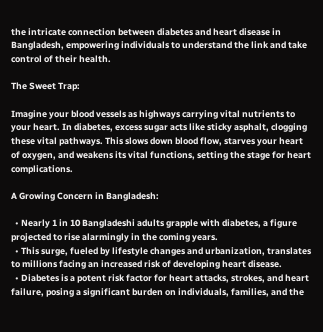the intricate connection between diabetes and heart disease in Bangladesh, empowering individuals to understand the link and take control of their health.

The Sweet Trap:

Imagine your blood vessels as highways carrying vital nutrients to your heart. In diabetes, excess sugar acts like sticky asphalt, clogging these vital pathways. This slows down blood flow, starves your heart of oxygen, and weakens its vital functions, setting the stage for heart complications.

A Growing Concern in Bangladesh:

  • Nearly 1 in 10 Bangladeshi adults grapple with diabetes, a figure projected to rise alarmingly in the coming years.
  • This surge, fueled by lifestyle changes and urbanization, translates to millions facing an increased risk of developing heart disease.
  • Diabetes is a potent risk factor for heart attacks, strokes, and heart failure, posing a significant burden on individuals, families, and the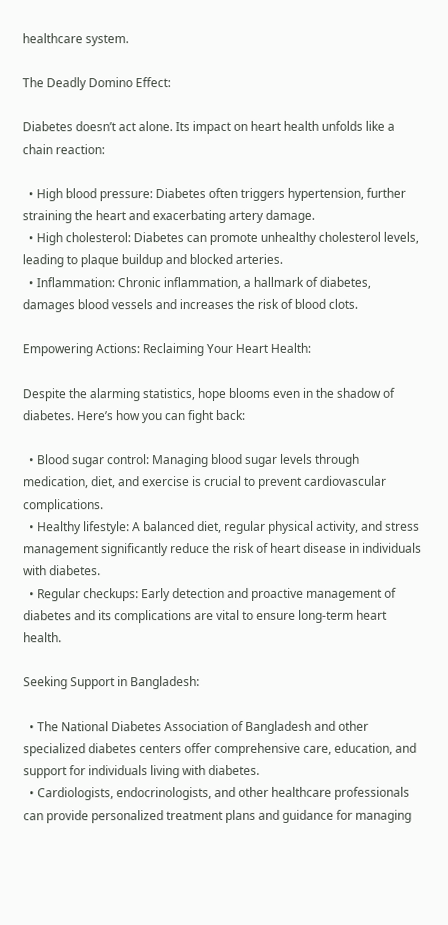healthcare system.

The Deadly Domino Effect:

Diabetes doesn’t act alone. Its impact on heart health unfolds like a chain reaction:

  • High blood pressure: Diabetes often triggers hypertension, further straining the heart and exacerbating artery damage.
  • High cholesterol: Diabetes can promote unhealthy cholesterol levels, leading to plaque buildup and blocked arteries.
  • Inflammation: Chronic inflammation, a hallmark of diabetes, damages blood vessels and increases the risk of blood clots.

Empowering Actions: Reclaiming Your Heart Health:

Despite the alarming statistics, hope blooms even in the shadow of diabetes. Here’s how you can fight back:

  • Blood sugar control: Managing blood sugar levels through medication, diet, and exercise is crucial to prevent cardiovascular complications.
  • Healthy lifestyle: A balanced diet, regular physical activity, and stress management significantly reduce the risk of heart disease in individuals with diabetes.
  • Regular checkups: Early detection and proactive management of diabetes and its complications are vital to ensure long-term heart health.

Seeking Support in Bangladesh:

  • The National Diabetes Association of Bangladesh and other specialized diabetes centers offer comprehensive care, education, and support for individuals living with diabetes.
  • Cardiologists, endocrinologists, and other healthcare professionals can provide personalized treatment plans and guidance for managing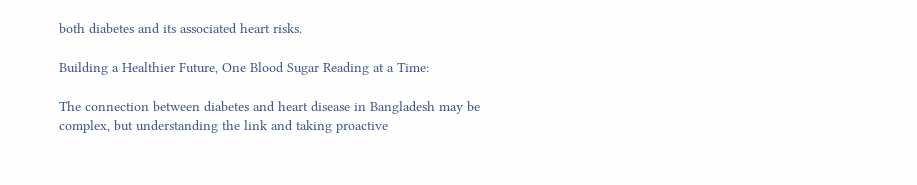both diabetes and its associated heart risks.

Building a Healthier Future, One Blood Sugar Reading at a Time:

The connection between diabetes and heart disease in Bangladesh may be complex, but understanding the link and taking proactive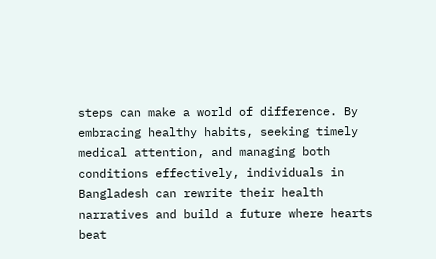steps can make a world of difference. By embracing healthy habits, seeking timely medical attention, and managing both conditions effectively, individuals in Bangladesh can rewrite their health narratives and build a future where hearts beat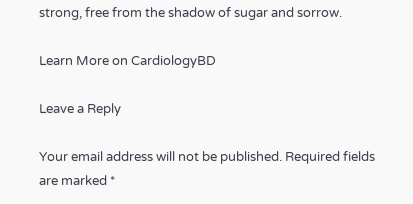strong, free from the shadow of sugar and sorrow.

Learn More on CardiologyBD

Leave a Reply

Your email address will not be published. Required fields are marked *